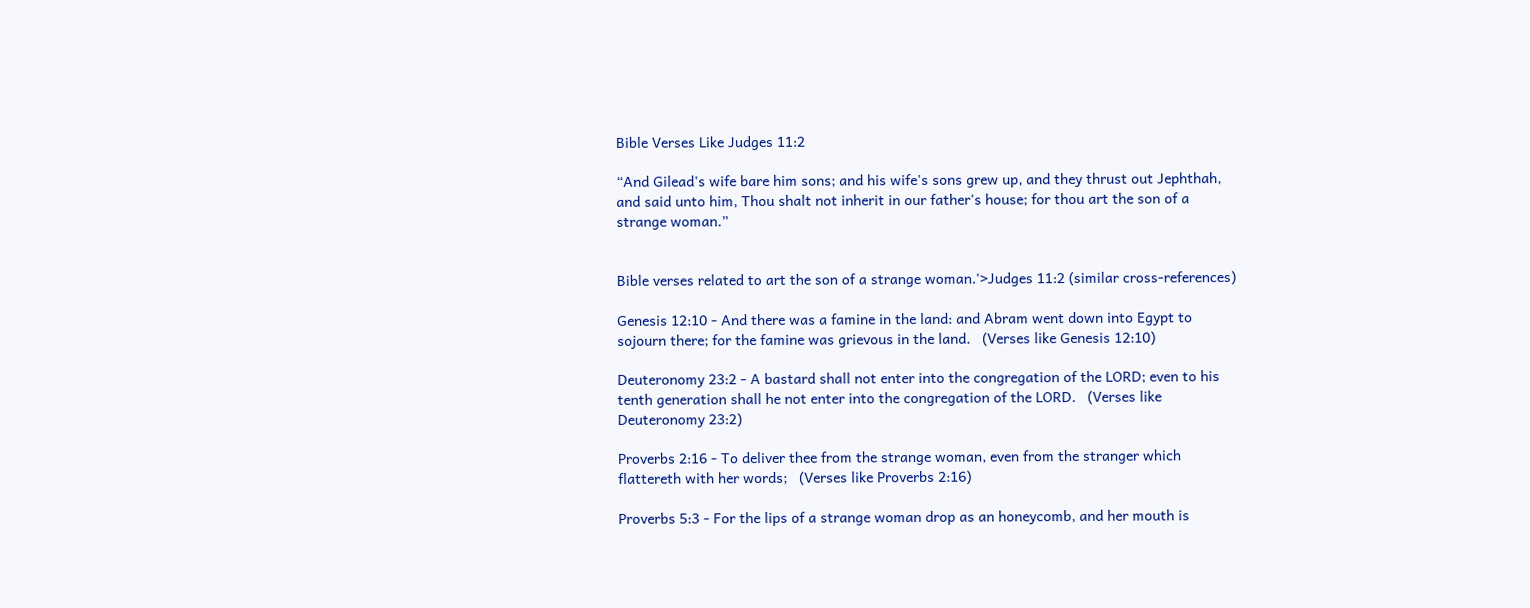Bible Verses Like Judges 11:2

“And Gilead's wife bare him sons; and his wife's sons grew up, and they thrust out Jephthah, and said unto him, Thou shalt not inherit in our father's house; for thou art the son of a strange woman.”


Bible verses related to art the son of a strange woman.'>Judges 11:2 (similar cross-references)

Genesis 12:10 - And there was a famine in the land: and Abram went down into Egypt to sojourn there; for the famine was grievous in the land.   (Verses like Genesis 12:10)

Deuteronomy 23:2 - A bastard shall not enter into the congregation of the LORD; even to his tenth generation shall he not enter into the congregation of the LORD.   (Verses like Deuteronomy 23:2)

Proverbs 2:16 - To deliver thee from the strange woman, even from the stranger which flattereth with her words;   (Verses like Proverbs 2:16)

Proverbs 5:3 - For the lips of a strange woman drop as an honeycomb, and her mouth is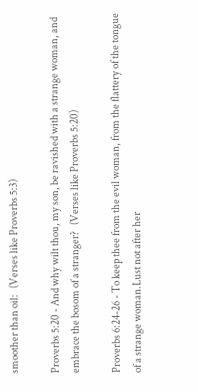smoother than oil:   (Verses like Proverbs 5:3)

Proverbs 5:20 - And why wilt thou, my son, be ravished with a strange woman, and embrace the bosom of a stranger?   (Verses like Proverbs 5:20)

Proverbs 6:24-26 - To keep thee from the evil woman, from the flattery of the tongue of a strange woman.Lust not after her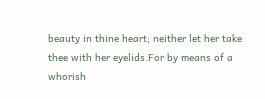beauty in thine heart; neither let her take thee with her eyelids.For by means of a whorish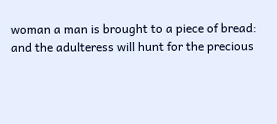woman a man is brought to a piece of bread: and the adulteress will hunt for the precious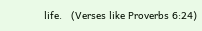life.   (Verses like Proverbs 6:24)